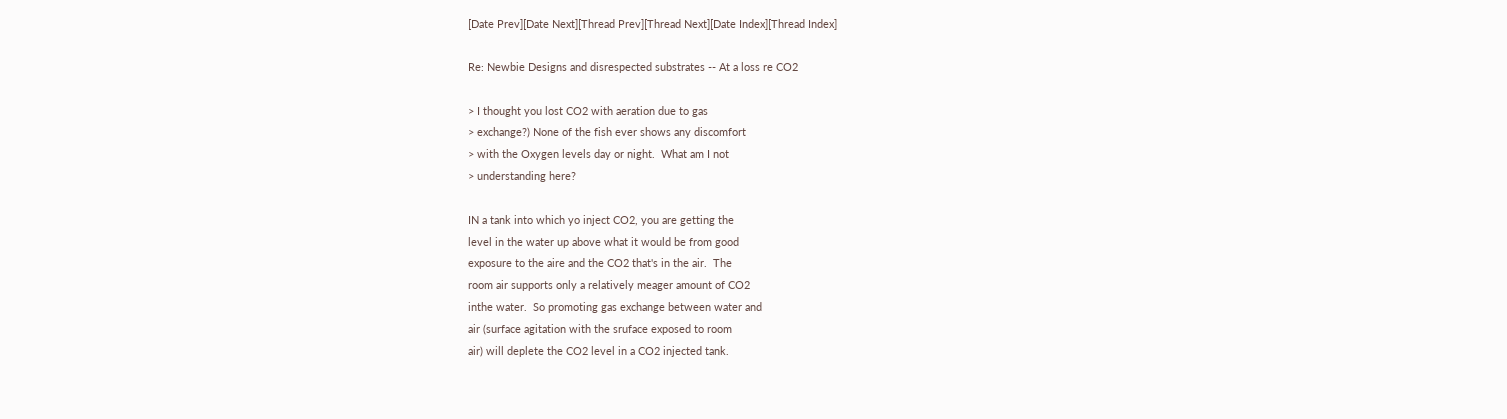[Date Prev][Date Next][Thread Prev][Thread Next][Date Index][Thread Index]

Re: Newbie Designs and disrespected substrates -- At a loss re CO2

> I thought you lost CO2 with aeration due to gas
> exchange?) None of the fish ever shows any discomfort
> with the Oxygen levels day or night.  What am I not
> understanding here?

IN a tank into which yo inject CO2, you are getting the
level in the water up above what it would be from good
exposure to the aire and the CO2 that's in the air.  The
room air supports only a relatively meager amount of CO2
inthe water.  So promoting gas exchange between water and
air (surface agitation with the sruface exposed to room
air) will deplete the CO2 level in a CO2 injected tank.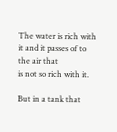The water is rich with it and it passes of to the air that
is not so rich with it.

But in a tank that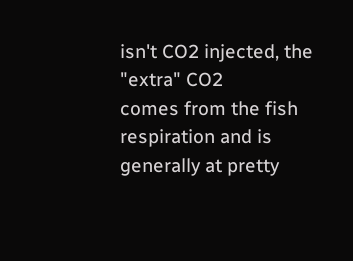isn't CO2 injected, the "extra" CO2
comes from the fish respiration and is generally at pretty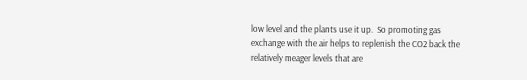low level and the plants use it up.  So promoting gas
exchange with the air helps to replenish the CO2 back the
relatively meager levels that are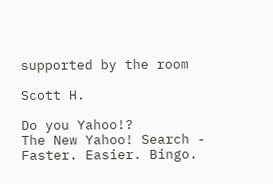supported by the room

Scott H.

Do you Yahoo!?
The New Yahoo! Search - Faster. Easier. Bingo.